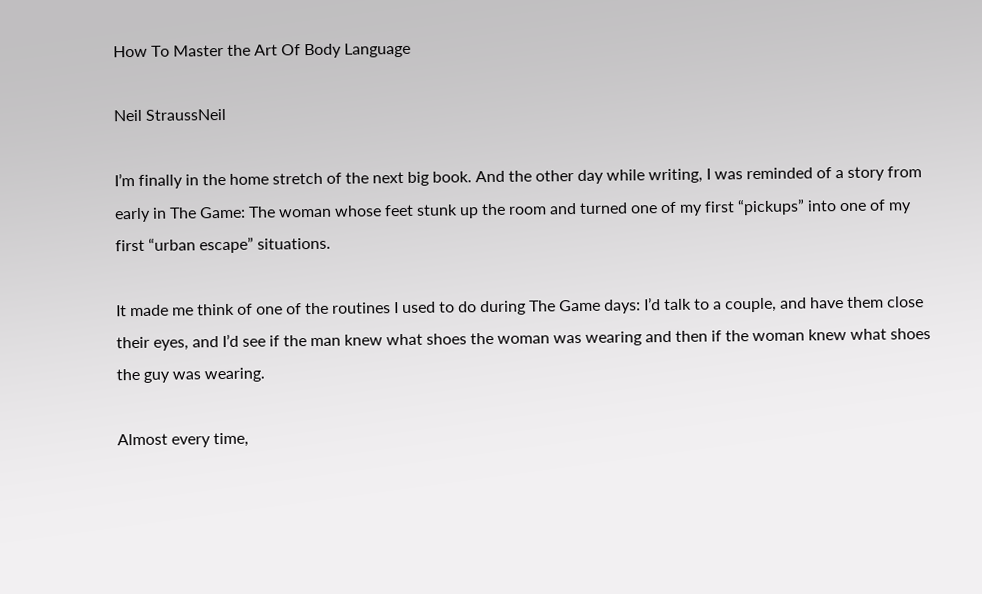How To Master the Art Of Body Language

Neil StraussNeil

I’m finally in the home stretch of the next big book. And the other day while writing, I was reminded of a story from early in The Game: The woman whose feet stunk up the room and turned one of my first “pickups” into one of my first “urban escape” situations.

It made me think of one of the routines I used to do during The Game days: I’d talk to a couple, and have them close their eyes, and I’d see if the man knew what shoes the woman was wearing and then if the woman knew what shoes the guy was wearing.

Almost every time,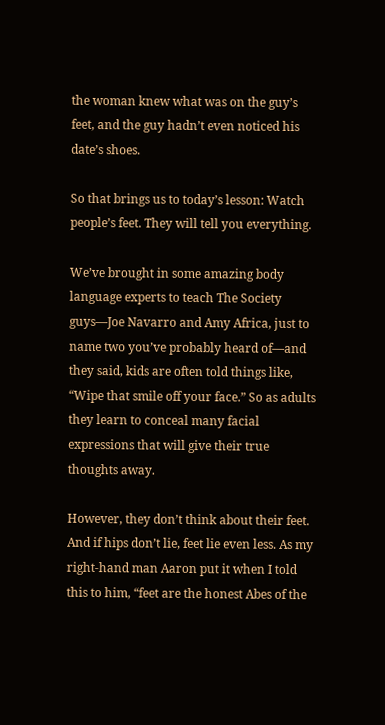the woman knew what was on the guy’s feet, and the guy hadn’t even noticed his date’s shoes.

So that brings us to today’s lesson: Watch people’s feet. They will tell you everything.

We’ve brought in some amazing body language experts to teach The Society guys—Joe Navarro and Amy Africa, just to name two you’ve probably heard of—and they said, kids are often told things like, “Wipe that smile off your face.” So as adults they learn to conceal many facial expressions that will give their true thoughts away.

However, they don’t think about their feet. And if hips don’t lie, feet lie even less. As my right-hand man Aaron put it when I told this to him, “feet are the honest Abes of the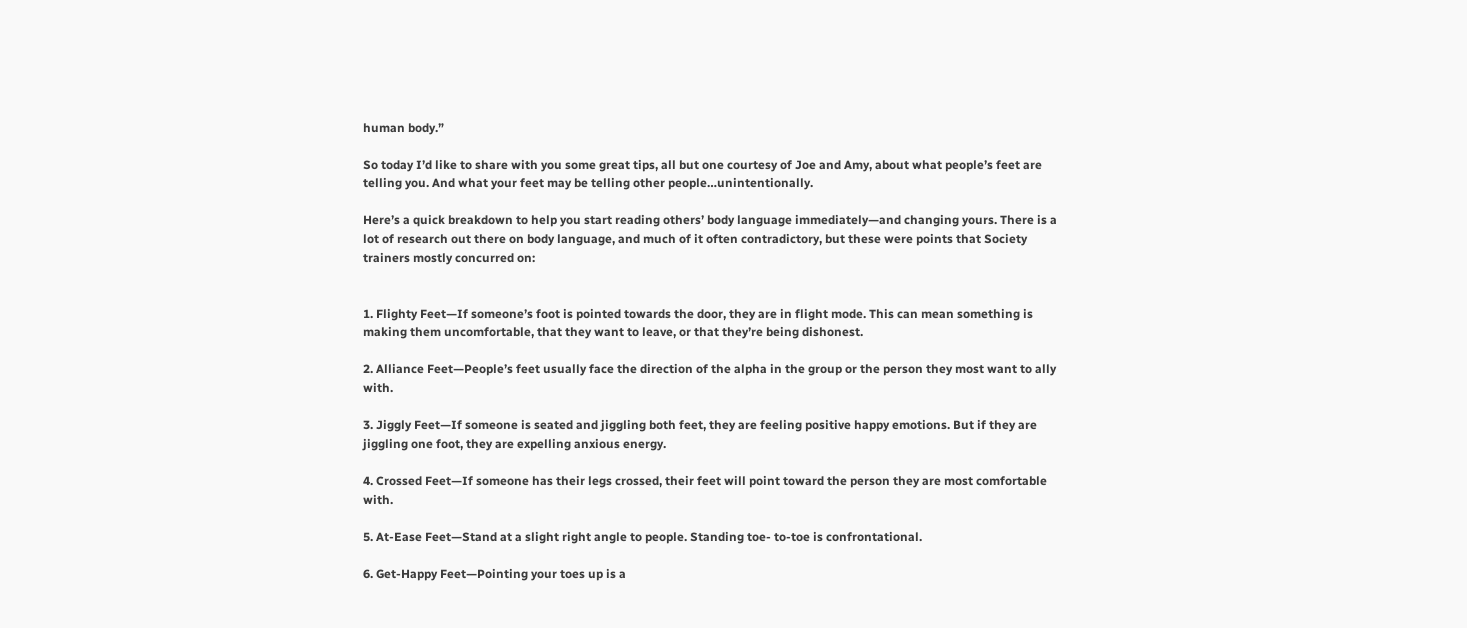human body.”

So today I’d like to share with you some great tips, all but one courtesy of Joe and Amy, about what people’s feet are telling you. And what your feet may be telling other people…unintentionally.

Here’s a quick breakdown to help you start reading others’ body language immediately—and changing yours. There is a lot of research out there on body language, and much of it often contradictory, but these were points that Society trainers mostly concurred on:


1. Flighty Feet—If someone’s foot is pointed towards the door, they are in flight mode. This can mean something is making them uncomfortable, that they want to leave, or that they’re being dishonest.

2. Alliance Feet—People’s feet usually face the direction of the alpha in the group or the person they most want to ally with.

3. Jiggly Feet—If someone is seated and jiggling both feet, they are feeling positive happy emotions. But if they are jiggling one foot, they are expelling anxious energy.

4. Crossed Feet—If someone has their legs crossed, their feet will point toward the person they are most comfortable with.

5. At-Ease Feet—Stand at a slight right angle to people. Standing toe- to-toe is confrontational.

6. Get-Happy Feet—Pointing your toes up is a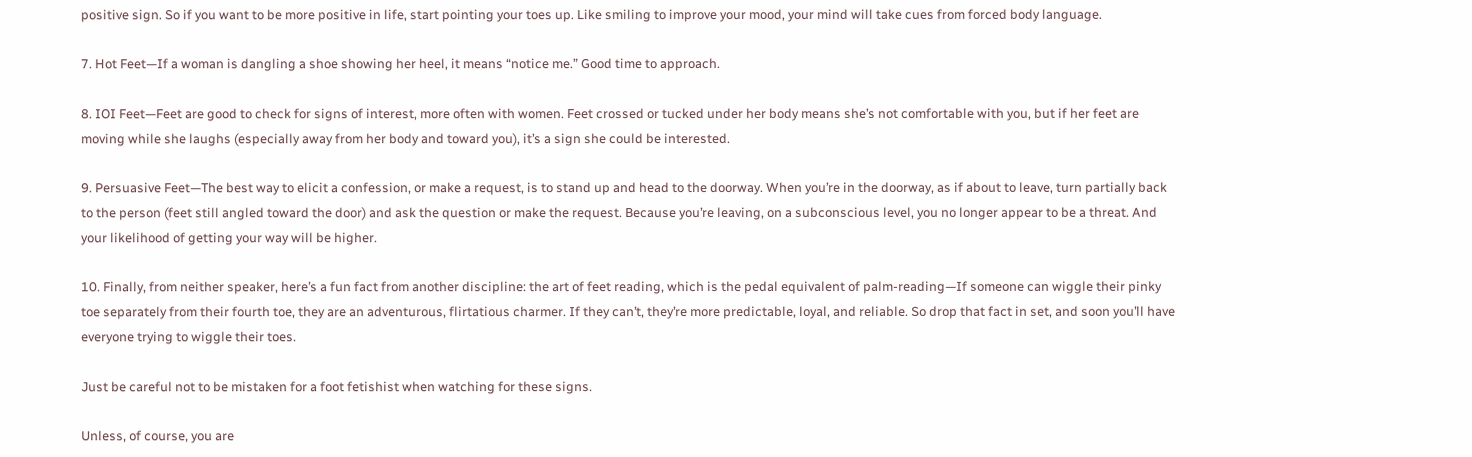positive sign. So if you want to be more positive in life, start pointing your toes up. Like smiling to improve your mood, your mind will take cues from forced body language.

7. Hot Feet—If a woman is dangling a shoe showing her heel, it means “notice me.” Good time to approach.

8. IOI Feet—Feet are good to check for signs of interest, more often with women. Feet crossed or tucked under her body means she’s not comfortable with you, but if her feet are moving while she laughs (especially away from her body and toward you), it’s a sign she could be interested.

9. Persuasive Feet—The best way to elicit a confession, or make a request, is to stand up and head to the doorway. When you’re in the doorway, as if about to leave, turn partially back to the person (feet still angled toward the door) and ask the question or make the request. Because you’re leaving, on a subconscious level, you no longer appear to be a threat. And your likelihood of getting your way will be higher.

10. Finally, from neither speaker, here’s a fun fact from another discipline: the art of feet reading, which is the pedal equivalent of palm-reading—If someone can wiggle their pinky toe separately from their fourth toe, they are an adventurous, flirtatious charmer. If they can’t, they’re more predictable, loyal, and reliable. So drop that fact in set, and soon you’ll have everyone trying to wiggle their toes.

Just be careful not to be mistaken for a foot fetishist when watching for these signs.

Unless, of course, you are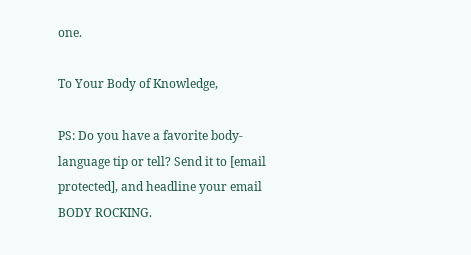one.

To Your Body of Knowledge,

PS: Do you have a favorite body-language tip or tell? Send it to [email protected], and headline your email BODY ROCKING.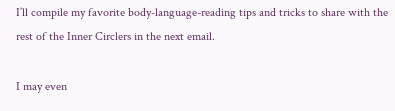I’ll compile my favorite body-language-reading tips and tricks to share with the rest of the Inner Circlers in the next email.

I may even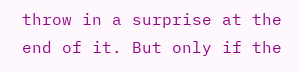throw in a surprise at the end of it. But only if the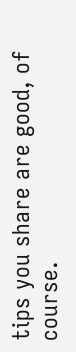tips you share are good, of course.